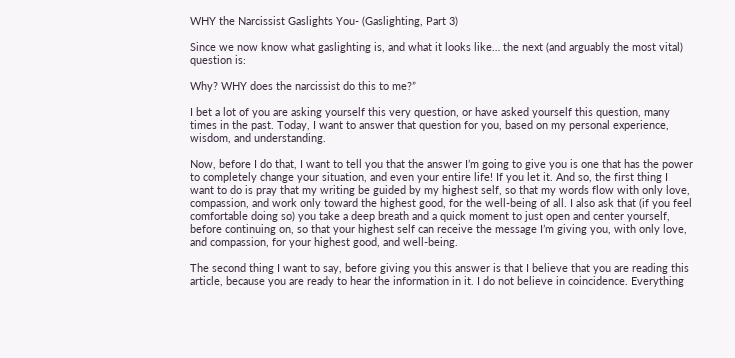WHY the Narcissist Gaslights You- (Gaslighting, Part 3)

Since we now know what gaslighting is, and what it looks like… the next (and arguably the most vital) question is:

Why? WHY does the narcissist do this to me?”

I bet a lot of you are asking yourself this very question, or have asked yourself this question, many times in the past. Today, I want to answer that question for you, based on my personal experience, wisdom, and understanding.

Now, before I do that, I want to tell you that the answer I’m going to give you is one that has the power to completely change your situation, and even your entire life! If you let it. And so, the first thing I want to do is pray that my writing be guided by my highest self, so that my words flow with only love, compassion, and work only toward the highest good, for the well-being of all. I also ask that (if you feel comfortable doing so) you take a deep breath and a quick moment to just open and center yourself, before continuing on, so that your highest self can receive the message I’m giving you, with only love, and compassion, for your highest good, and well-being.

The second thing I want to say, before giving you this answer is that I believe that you are reading this article, because you are ready to hear the information in it. I do not believe in coincidence. Everything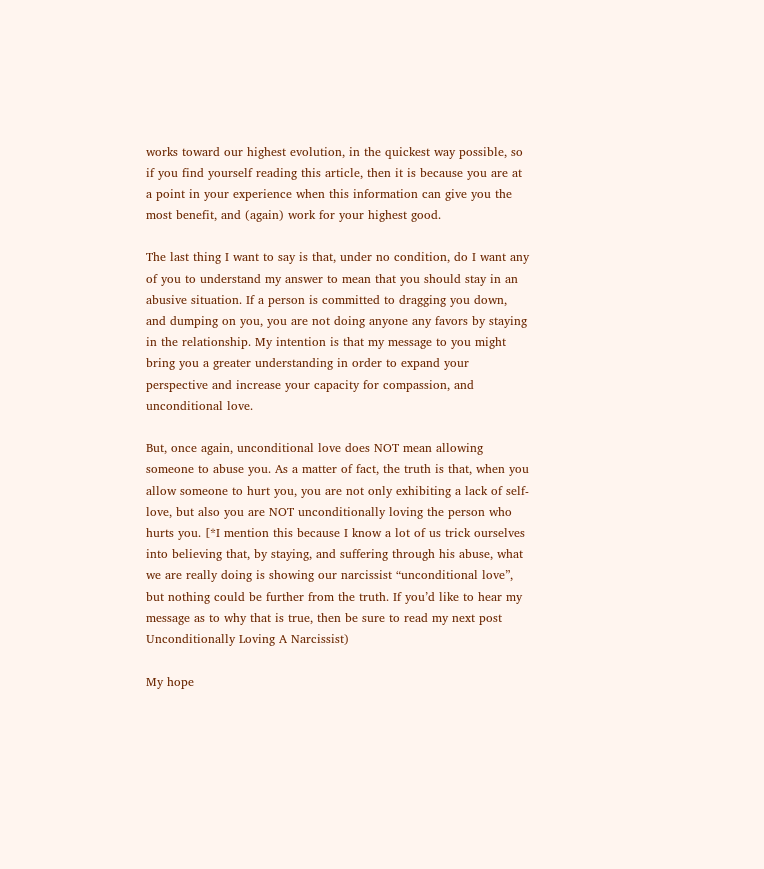works toward our highest evolution, in the quickest way possible, so if you find yourself reading this article, then it is because you are at a point in your experience when this information can give you the most benefit, and (again) work for your highest good.

The last thing I want to say is that, under no condition, do I want any of you to understand my answer to mean that you should stay in an abusive situation. If a person is committed to dragging you down, and dumping on you, you are not doing anyone any favors by staying in the relationship. My intention is that my message to you might bring you a greater understanding in order to expand your perspective and increase your capacity for compassion, and unconditional love.

But, once again, unconditional love does NOT mean allowing someone to abuse you. As a matter of fact, the truth is that, when you allow someone to hurt you, you are not only exhibiting a lack of self-love, but also you are NOT unconditionally loving the person who hurts you. [*I mention this because I know a lot of us trick ourselves into believing that, by staying, and suffering through his abuse, what we are really doing is showing our narcissist “unconditional love”, but nothing could be further from the truth. If you’d like to hear my message as to why that is true, then be sure to read my next post  Unconditionally Loving A Narcissist)

My hope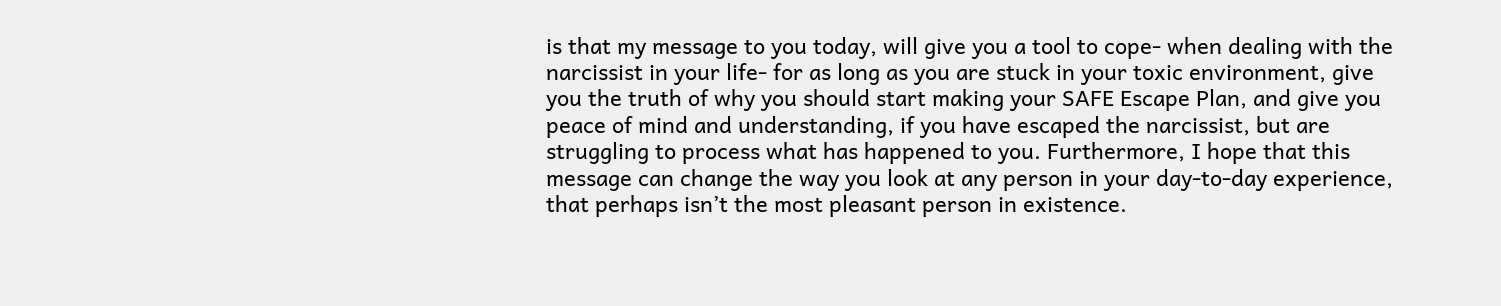is that my message to you today, will give you a tool to cope- when dealing with the narcissist in your life- for as long as you are stuck in your toxic environment, give you the truth of why you should start making your SAFE Escape Plan, and give you peace of mind and understanding, if you have escaped the narcissist, but are struggling to process what has happened to you. Furthermore, I hope that this message can change the way you look at any person in your day-to-day experience, that perhaps isn’t the most pleasant person in existence.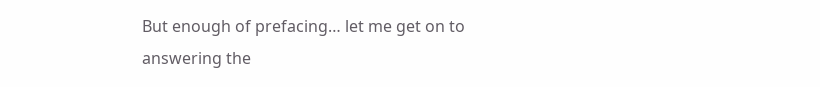But enough of prefacing… let me get on to answering the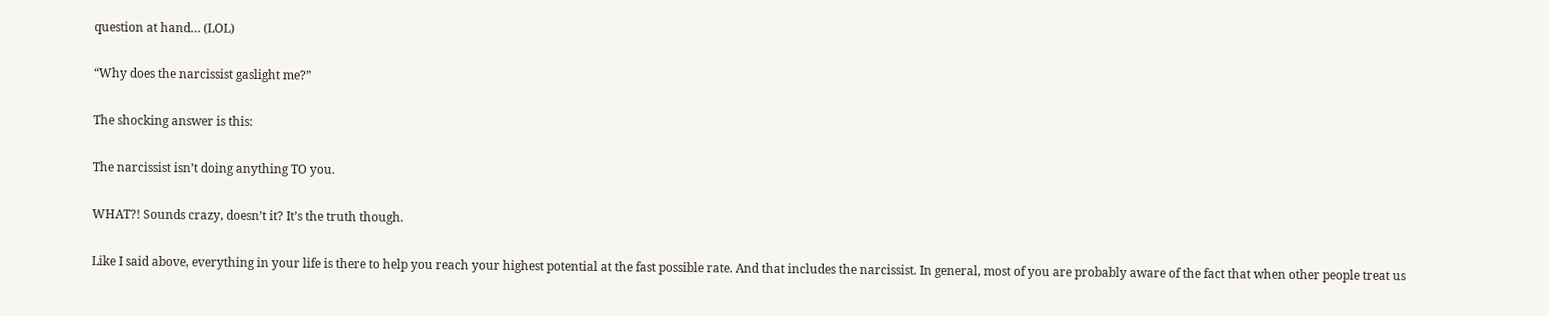question at hand… (LOL)

“Why does the narcissist gaslight me?”

The shocking answer is this:

The narcissist isn’t doing anything TO you.

WHAT?! Sounds crazy, doesn’t it? It’s the truth though.

Like I said above, everything in your life is there to help you reach your highest potential at the fast possible rate. And that includes the narcissist. In general, most of you are probably aware of the fact that when other people treat us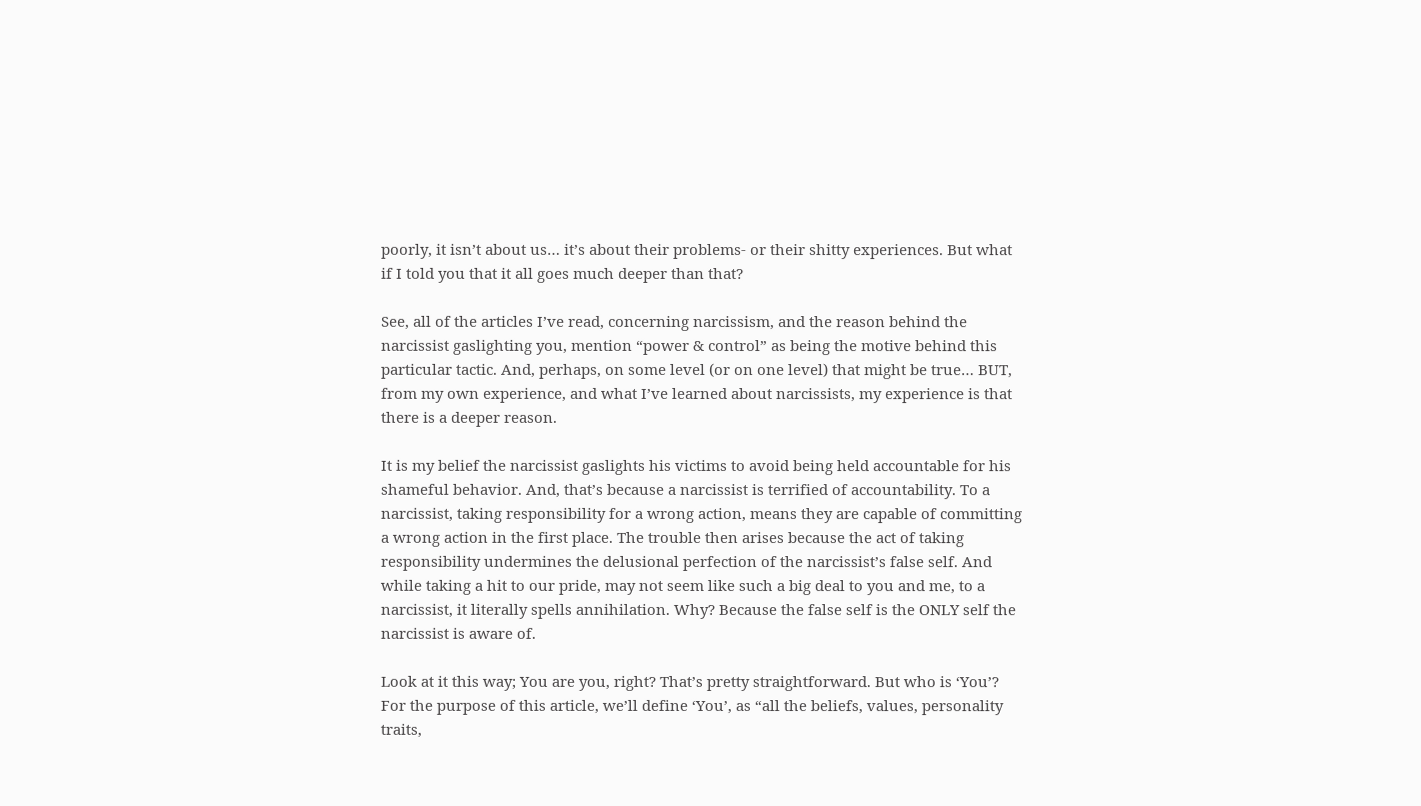poorly, it isn’t about us… it’s about their problems- or their shitty experiences. But what if I told you that it all goes much deeper than that?

See, all of the articles I’ve read, concerning narcissism, and the reason behind the narcissist gaslighting you, mention “power & control” as being the motive behind this particular tactic. And, perhaps, on some level (or on one level) that might be true… BUT, from my own experience, and what I’ve learned about narcissists, my experience is that  there is a deeper reason.

It is my belief the narcissist gaslights his victims to avoid being held accountable for his shameful behavior. And, that’s because a narcissist is terrified of accountability. To a narcissist, taking responsibility for a wrong action, means they are capable of committing a wrong action in the first place. The trouble then arises because the act of taking responsibility undermines the delusional perfection of the narcissist’s false self. And while taking a hit to our pride, may not seem like such a big deal to you and me, to a narcissist, it literally spells annihilation. Why? Because the false self is the ONLY self the narcissist is aware of.

Look at it this way; You are you, right? That’s pretty straightforward. But who is ‘You’? For the purpose of this article, we’ll define ‘You’, as “all the beliefs, values, personality traits,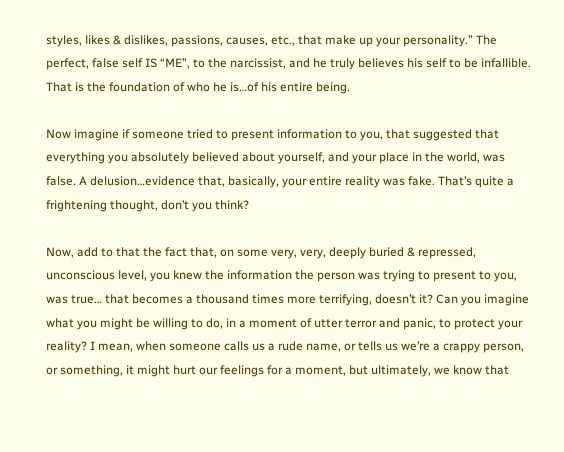styles, likes & dislikes, passions, causes, etc., that make up your personality.” The perfect, false self IS “ME”, to the narcissist, and he truly believes his self to be infallible. That is the foundation of who he is…of his entire being.

Now imagine if someone tried to present information to you, that suggested that everything you absolutely believed about yourself, and your place in the world, was false. A delusion…evidence that, basically, your entire reality was fake. That’s quite a frightening thought, don’t you think?

Now, add to that the fact that, on some very, very, deeply buried & repressed, unconscious level, you knew the information the person was trying to present to you, was true… that becomes a thousand times more terrifying, doesn’t it? Can you imagine what you might be willing to do, in a moment of utter terror and panic, to protect your reality? I mean, when someone calls us a rude name, or tells us we’re a crappy person, or something, it might hurt our feelings for a moment, but ultimately, we know that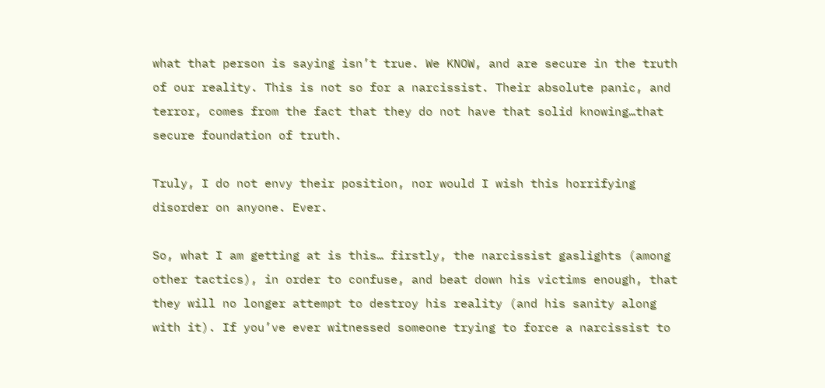what that person is saying isn’t true. We KNOW, and are secure in the truth of our reality. This is not so for a narcissist. Their absolute panic, and terror, comes from the fact that they do not have that solid knowing…that secure foundation of truth.

Truly, I do not envy their position, nor would I wish this horrifying disorder on anyone. Ever.

So, what I am getting at is this… firstly, the narcissist gaslights (among other tactics), in order to confuse, and beat down his victims enough, that they will no longer attempt to destroy his reality (and his sanity along with it). If you’ve ever witnessed someone trying to force a narcissist to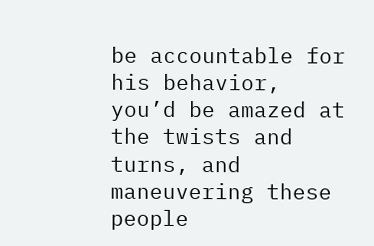be accountable for his behavior, you’d be amazed at the twists and turns, and maneuvering these people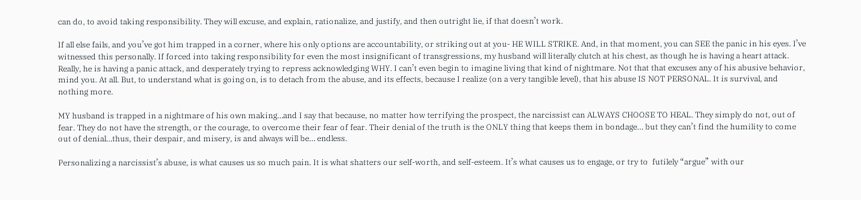can do, to avoid taking responsibility. They will excuse, and explain, rationalize, and justify, and then outright lie, if that doesn’t work.

If all else fails, and you’ve got him trapped in a corner, where his only options are accountability, or striking out at you- HE WILL STRIKE. And, in that moment, you can SEE the panic in his eyes. I’ve witnessed this personally. If forced into taking responsibility for even the most insignificant of transgressions, my husband will literally clutch at his chest, as though he is having a heart attack. Really, he is having a panic attack, and desperately trying to repress acknowledging WHY. I can’t even begin to imagine living that kind of nightmare. Not that that excuses any of his abusive behavior, mind you. At all. But, to understand what is going on, is to detach from the abuse, and its effects, because I realize (on a very tangible level), that his abuse IS NOT PERSONAL. It is survival, and nothing more.

MY husband is trapped in a nightmare of his own making…and I say that because, no matter how terrifying the prospect, the narcissist can ALWAYS CHOOSE TO HEAL. They simply do not, out of fear. They do not have the strength, or the courage, to overcome their fear of fear. Their denial of the truth is the ONLY thing that keeps them in bondage… but they can’t find the humility to come out of denial…thus, their despair, and misery, is and always will be… endless.

Personalizing a narcissist’s abuse, is what causes us so much pain. It is what shatters our self-worth, and self-esteem. It’s what causes us to engage, or try to  futilely “argue” with our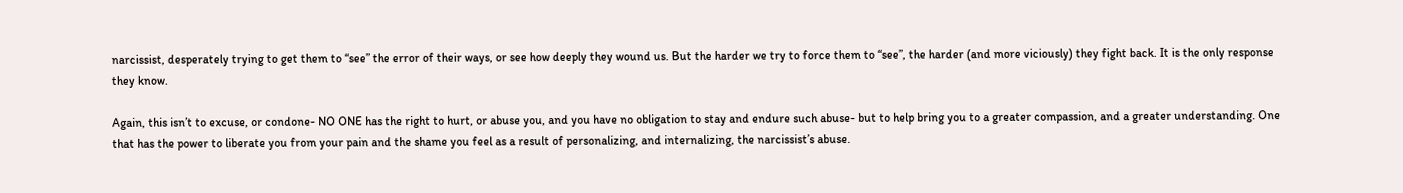narcissist, desperately trying to get them to “see” the error of their ways, or see how deeply they wound us. But the harder we try to force them to “see”, the harder (and more viciously) they fight back. It is the only response they know.

Again, this isn’t to excuse, or condone- NO ONE has the right to hurt, or abuse you, and you have no obligation to stay and endure such abuse- but to help bring you to a greater compassion, and a greater understanding. One that has the power to liberate you from your pain and the shame you feel as a result of personalizing, and internalizing, the narcissist’s abuse.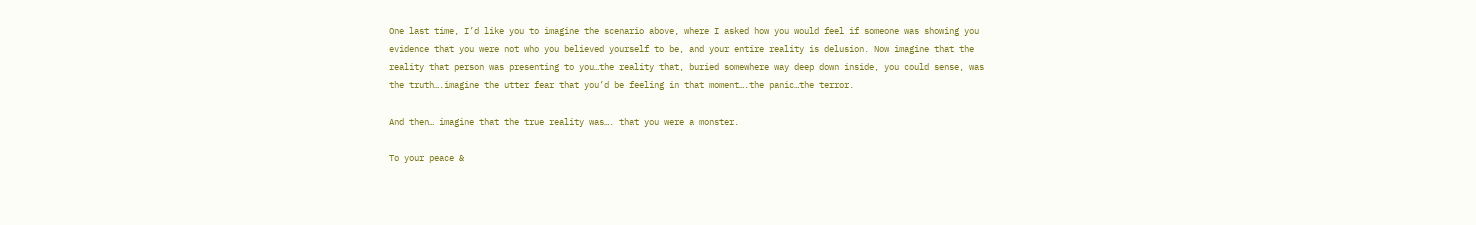One last time, I’d like you to imagine the scenario above, where I asked how you would feel if someone was showing you evidence that you were not who you believed yourself to be, and your entire reality is delusion. Now imagine that the reality that person was presenting to you…the reality that, buried somewhere way deep down inside, you could sense, was the truth….imagine the utter fear that you’d be feeling in that moment….the panic…the terror.

And then… imagine that the true reality was…. that you were a monster.

To your peace &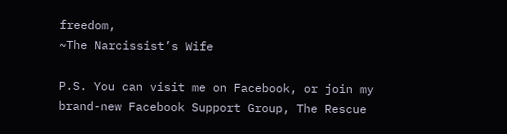freedom,
~The Narcissist’s Wife

P.S. You can visit me on Facebook, or join my brand-new Facebook Support Group, The Rescue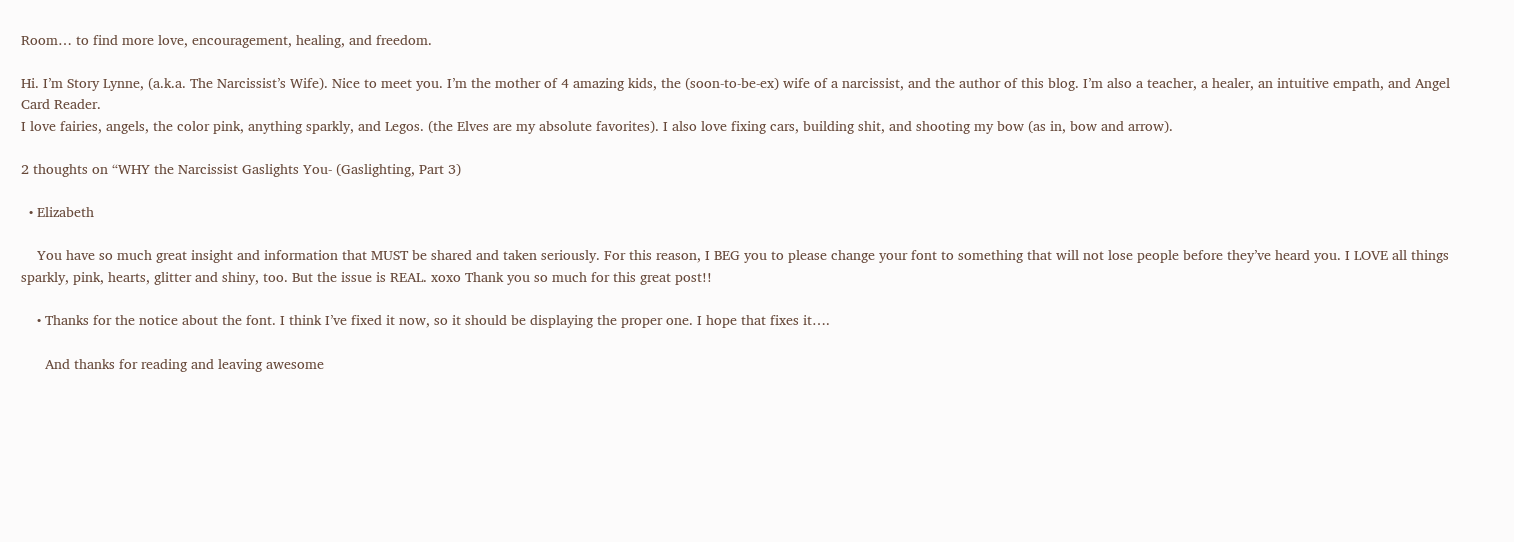Room… to find more love, encouragement, healing, and freedom.

Hi. I’m Story Lynne, (a.k.a. The Narcissist’s Wife). Nice to meet you. I’m the mother of 4 amazing kids, the (soon-to-be-ex) wife of a narcissist, and the author of this blog. I’m also a teacher, a healer, an intuitive empath, and Angel Card Reader.
I love fairies, angels, the color pink, anything sparkly, and Legos. (the Elves are my absolute favorites). I also love fixing cars, building shit, and shooting my bow (as in, bow and arrow).

2 thoughts on “WHY the Narcissist Gaslights You- (Gaslighting, Part 3)

  • Elizabeth

    You have so much great insight and information that MUST be shared and taken seriously. For this reason, I BEG you to please change your font to something that will not lose people before they’ve heard you. I LOVE all things sparkly, pink, hearts, glitter and shiny, too. But the issue is REAL. xoxo Thank you so much for this great post!!

    • Thanks for the notice about the font. I think I’ve fixed it now, so it should be displaying the proper one. I hope that fixes it….

      And thanks for reading and leaving awesome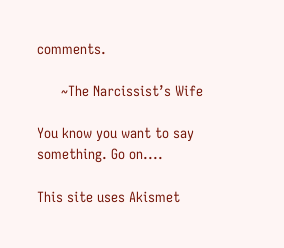comments.

      ~The Narcissist’s Wife

You know you want to say something. Go on....

This site uses Akismet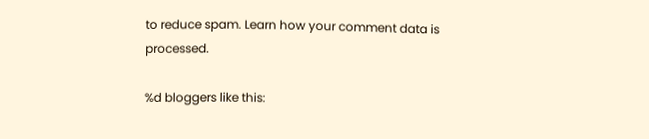to reduce spam. Learn how your comment data is processed.

%d bloggers like this: